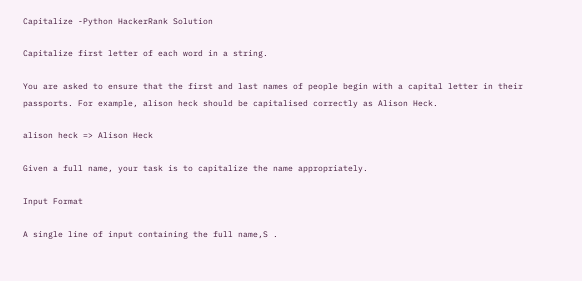Capitalize -Python HackerRank Solution

Capitalize first letter of each word in a string.

You are asked to ensure that the first and last names of people begin with a capital letter in their passports. For example, alison heck should be capitalised correctly as Alison Heck.

alison heck => Alison Heck

Given a full name, your task is to capitalize the name appropriately.

Input Format

A single line of input containing the full name,S .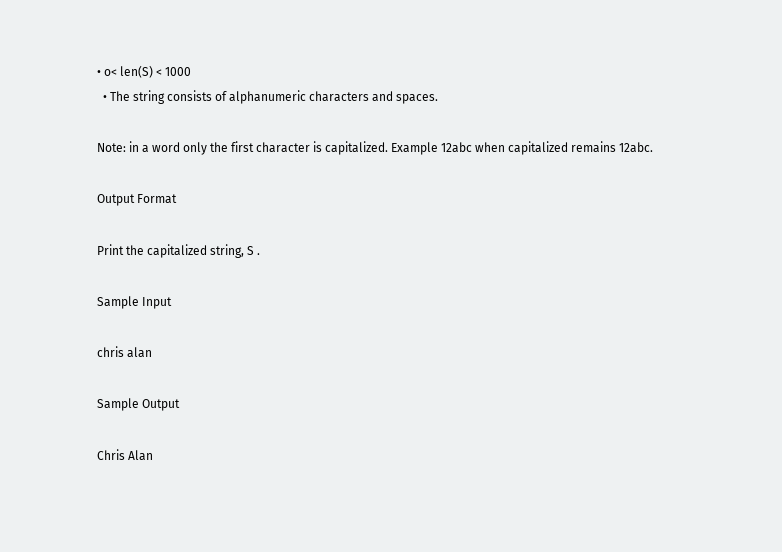• o< len(S) < 1000
  • The string consists of alphanumeric characters and spaces.

Note: in a word only the first character is capitalized. Example 12abc when capitalized remains 12abc.

Output Format

Print the capitalized string, S .

Sample Input

chris alan

Sample Output

Chris Alan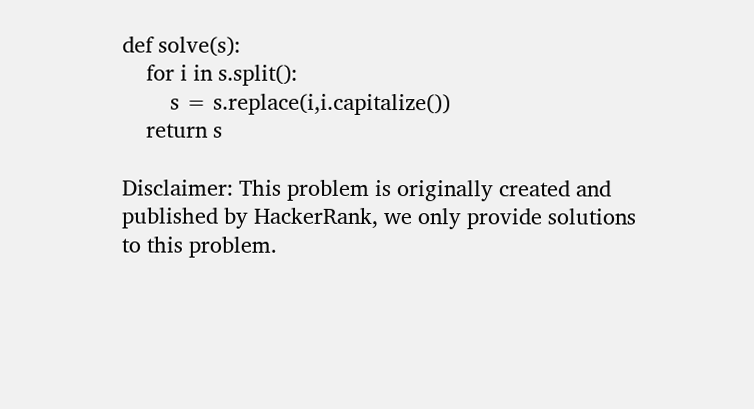def solve(s):
    for i in s.split():
        s = s.replace(i,i.capitalize())
    return s

Disclaimer: This problem is originally created and published by HackerRank, we only provide solutions to this problem.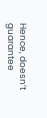Hence, doesn’t guarantee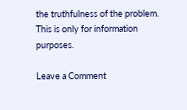the truthfulness of the problem. This is only for information purposes.

Leave a Comment